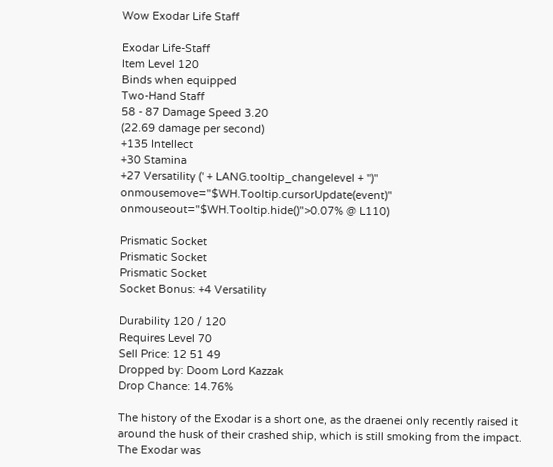Wow Exodar Life Staff

Exodar Life-Staff
Item Level 120
Binds when equipped
Two-Hand Staff
58 - 87 Damage Speed 3.20
(22.69 damage per second)
+135 Intellect
+30 Stamina
+27 Versatility (' + LANG.tooltip_changelevel + '')" onmousemove="$WH.Tooltip.cursorUpdate(event)" onmouseout="$WH.Tooltip.hide()">0.07% @ L110)

Prismatic Socket
Prismatic Socket
Prismatic Socket
Socket Bonus: +4 Versatility

Durability 120 / 120
Requires Level 70
Sell Price: 12 51 49
Dropped by: Doom Lord Kazzak
Drop Chance: 14.76%

The history of the Exodar is a short one, as the draenei only recently raised it around the husk of their crashed ship, which is still smoking from the impact. The Exodar was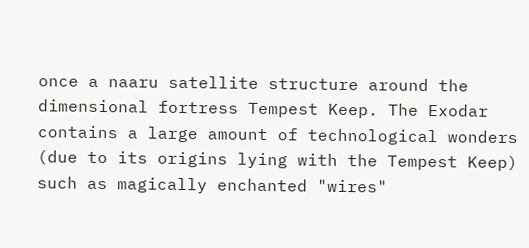once a naaru satellite structure around the dimensional fortress Tempest Keep. The Exodar contains a large amount of technological wonders (due to its origins lying with the Tempest Keep) such as magically enchanted "wires"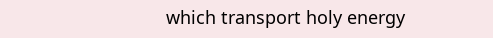which transport holy energy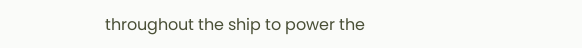throughout the ship to power the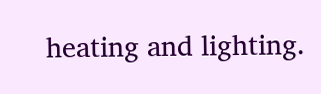heating and lighting.